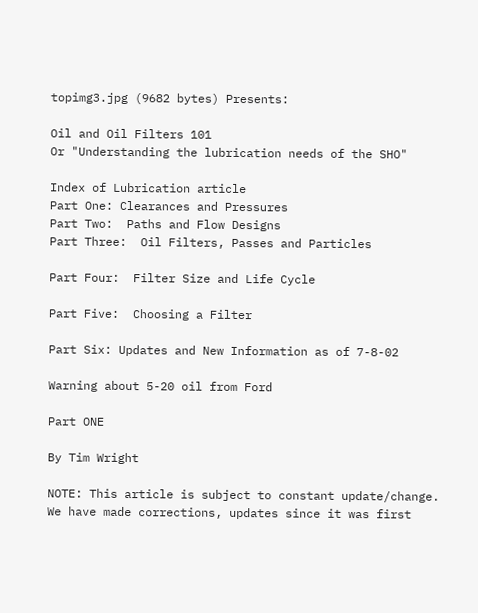topimg3.jpg (9682 bytes) Presents:

Oil and Oil Filters 101
Or "Understanding the lubrication needs of the SHO"

Index of Lubrication article
Part One: Clearances and Pressures
Part Two:  Paths and Flow Designs
Part Three:  Oil Filters, Passes and Particles

Part Four:  Filter Size and Life Cycle

Part Five:  Choosing a Filter

Part Six: Updates and New Information as of 7-8-02

Warning about 5-20 oil from Ford

Part ONE

By Tim Wright

NOTE: This article is subject to constant update/change.  We have made corrections, updates since it was first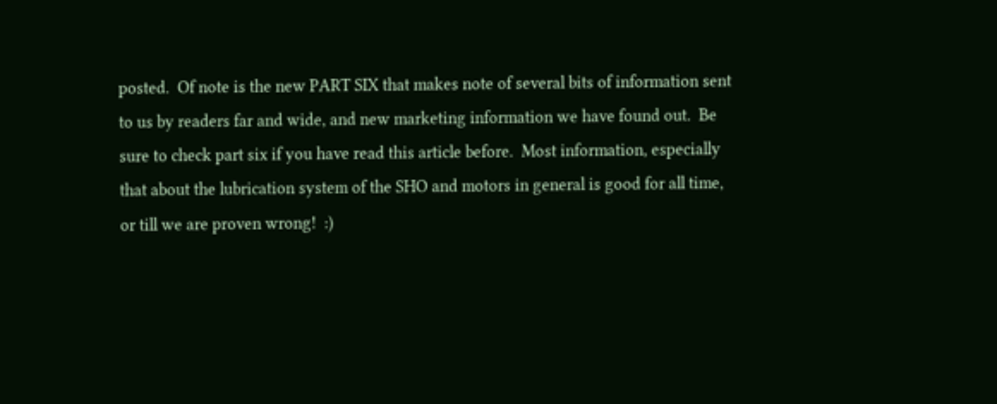posted.  Of note is the new PART SIX that makes note of several bits of information sent to us by readers far and wide, and new marketing information we have found out.  Be sure to check part six if you have read this article before.  Most information, especially that about the lubrication system of the SHO and motors in general is good for all time, or till we are proven wrong!  :)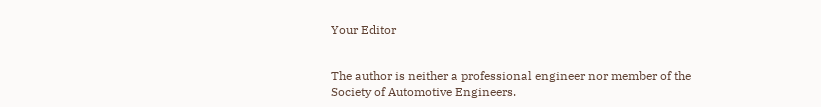Your Editor


The author is neither a professional engineer nor member of the Society of Automotive Engineers.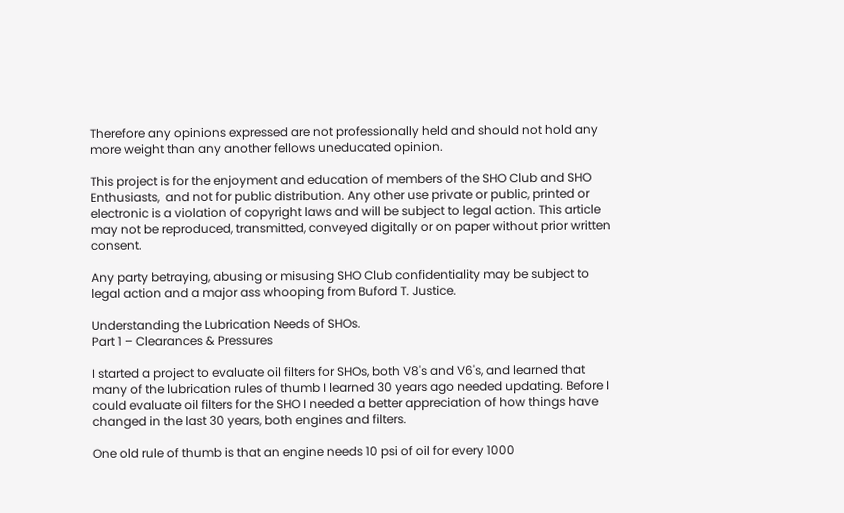Therefore any opinions expressed are not professionally held and should not hold any more weight than any another fellows uneducated opinion.

This project is for the enjoyment and education of members of the SHO Club and SHO Enthusiasts,  and not for public distribution. Any other use private or public, printed or electronic is a violation of copyright laws and will be subject to legal action. This article may not be reproduced, transmitted, conveyed digitally or on paper without prior written consent.

Any party betraying, abusing or misusing SHO Club confidentiality may be subject to legal action and a major ass whooping from Buford T. Justice.

Understanding the Lubrication Needs of SHOs.
Part 1 – Clearances & Pressures

I started a project to evaluate oil filters for SHOs, both V8's and V6's, and learned that many of the lubrication rules of thumb I learned 30 years ago needed updating. Before I could evaluate oil filters for the SHO I needed a better appreciation of how things have changed in the last 30 years, both engines and filters.

One old rule of thumb is that an engine needs 10 psi of oil for every 1000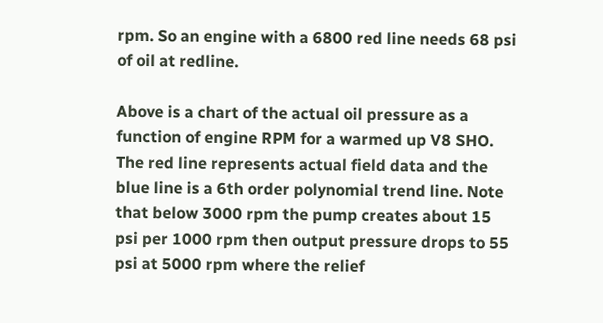rpm. So an engine with a 6800 red line needs 68 psi of oil at redline.

Above is a chart of the actual oil pressure as a function of engine RPM for a warmed up V8 SHO. The red line represents actual field data and the blue line is a 6th order polynomial trend line. Note that below 3000 rpm the pump creates about 15 psi per 1000 rpm then output pressure drops to 55 psi at 5000 rpm where the relief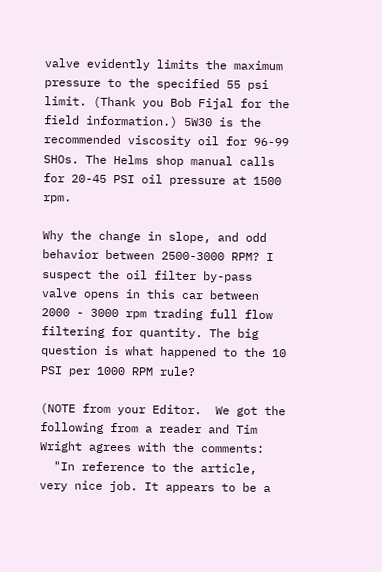valve evidently limits the maximum pressure to the specified 55 psi limit. (Thank you Bob Fijal for the field information.) 5W30 is the recommended viscosity oil for 96-99 SHOs. The Helms shop manual calls for 20-45 PSI oil pressure at 1500 rpm.

Why the change in slope, and odd behavior between 2500-3000 RPM? I suspect the oil filter by-pass valve opens in this car between 2000 - 3000 rpm trading full flow filtering for quantity. The big question is what happened to the 10 PSI per 1000 RPM rule?

(NOTE from your Editor.  We got the following from a reader and Tim Wright agrees with the comments:
  "In reference to the article, very nice job. It appears to be a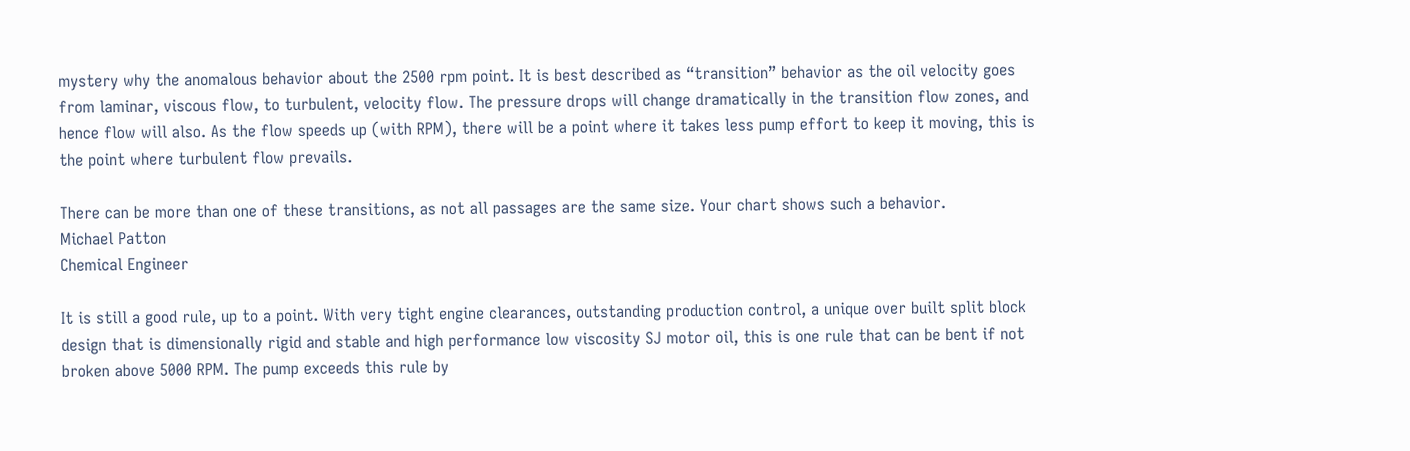mystery why the anomalous behavior about the 2500 rpm point. It is best described as “transition” behavior as the oil velocity goes from laminar, viscous flow, to turbulent, velocity flow. The pressure drops will change dramatically in the transition flow zones, and hence flow will also. As the flow speeds up (with RPM), there will be a point where it takes less pump effort to keep it moving, this is the point where turbulent flow prevails.

There can be more than one of these transitions, as not all passages are the same size. Your chart shows such a behavior.
Michael Patton
Chemical Engineer

It is still a good rule, up to a point. With very tight engine clearances, outstanding production control, a unique over built split block design that is dimensionally rigid and stable and high performance low viscosity SJ motor oil, this is one rule that can be bent if not broken above 5000 RPM. The pump exceeds this rule by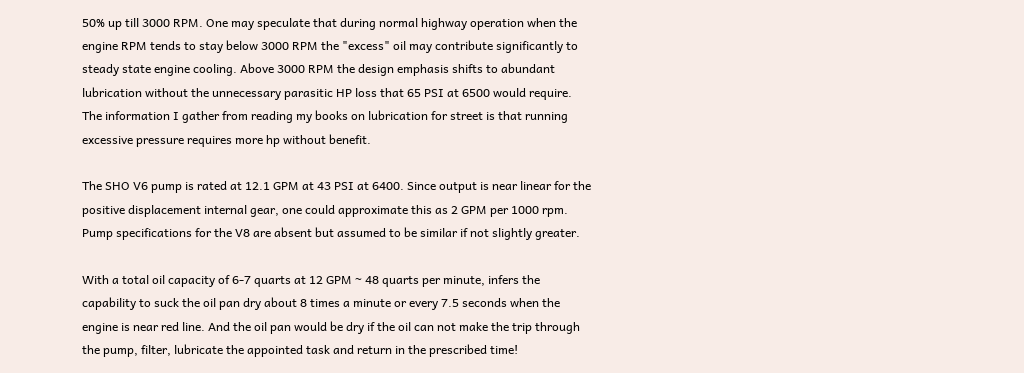50% up till 3000 RPM. One may speculate that during normal highway operation when the engine RPM tends to stay below 3000 RPM the "excess" oil may contribute significantly to steady state engine cooling. Above 3000 RPM the design emphasis shifts to abundant lubrication without the unnecessary parasitic HP loss that 65 PSI at 6500 would require. The information I gather from reading my books on lubrication for street is that running excessive pressure requires more hp without benefit.

The SHO V6 pump is rated at 12.1 GPM at 43 PSI at 6400. Since output is near linear for the positive displacement internal gear, one could approximate this as 2 GPM per 1000 rpm. Pump specifications for the V8 are absent but assumed to be similar if not slightly greater.

With a total oil capacity of 6-7 quarts at 12 GPM ~ 48 quarts per minute, infers the capability to suck the oil pan dry about 8 times a minute or every 7.5 seconds when the engine is near red line. And the oil pan would be dry if the oil can not make the trip through the pump, filter, lubricate the appointed task and return in the prescribed time!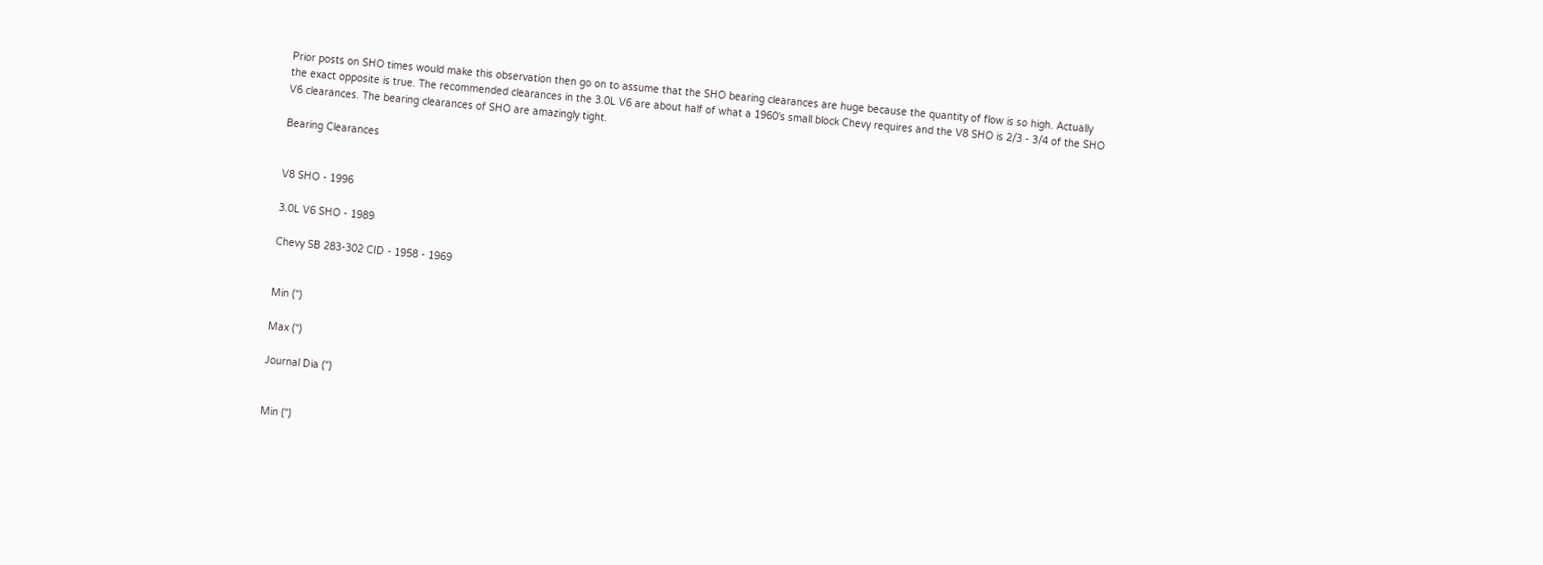Prior posts on SHO times would make this observation then go on to assume that the SHO bearing clearances are huge because the quantity of flow is so high. Actually the exact opposite is true. The recommended clearances in the 3.0L V6 are about half of what a 1960's small block Chevy requires and the V8 SHO is 2/3 - 3/4 of the SHO V6 clearances. The bearing clearances of SHO are amazingly tight.

Bearing Clearances


V8 SHO - 1996

3.0L V6 SHO - 1989

Chevy SB 283-302 CID - 1958 - 1969


Min (")

Max (")

Journal Dia (")


Min (")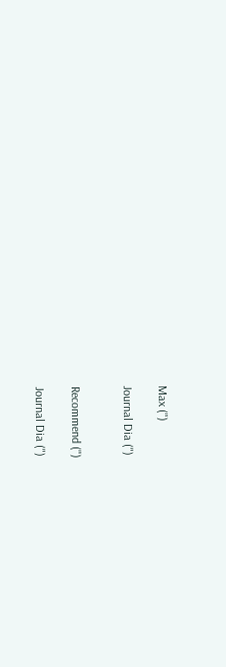Max (")

Journal Dia (")


Recommend (")

Journal Dia (")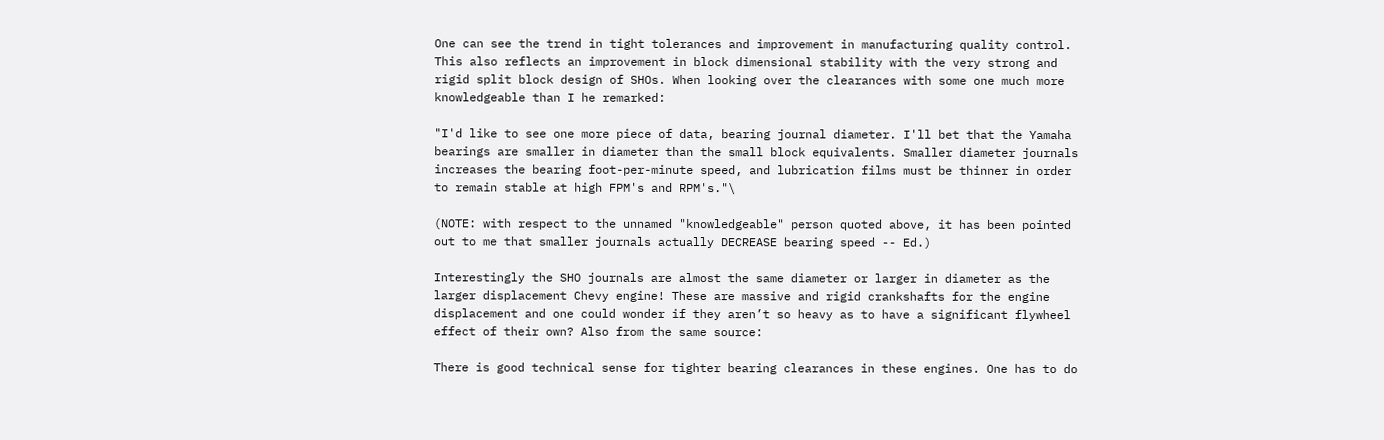One can see the trend in tight tolerances and improvement in manufacturing quality control. This also reflects an improvement in block dimensional stability with the very strong and rigid split block design of SHOs. When looking over the clearances with some one much more knowledgeable than I he remarked:

"I'd like to see one more piece of data, bearing journal diameter. I'll bet that the Yamaha bearings are smaller in diameter than the small block equivalents. Smaller diameter journals increases the bearing foot-per-minute speed, and lubrication films must be thinner in order to remain stable at high FPM's and RPM's."\

(NOTE: with respect to the unnamed "knowledgeable" person quoted above, it has been pointed out to me that smaller journals actually DECREASE bearing speed -- Ed.)

Interestingly the SHO journals are almost the same diameter or larger in diameter as the larger displacement Chevy engine! These are massive and rigid crankshafts for the engine displacement and one could wonder if they aren’t so heavy as to have a significant flywheel effect of their own? Also from the same source:

There is good technical sense for tighter bearing clearances in these engines. One has to do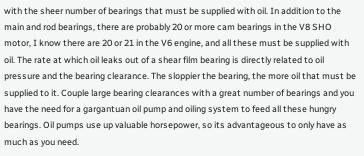with the sheer number of bearings that must be supplied with oil. In addition to the main and rod bearings, there are probably 20 or more cam bearings in the V8 SHO motor, I know there are 20 or 21 in the V6 engine, and all these must be supplied with oil. The rate at which oil leaks out of a shear film bearing is directly related to oil pressure and the bearing clearance. The sloppier the bearing, the more oil that must be supplied to it. Couple large bearing clearances with a great number of bearings and you have the need for a gargantuan oil pump and oiling system to feed all these hungry bearings. Oil pumps use up valuable horsepower, so its advantageous to only have as much as you need.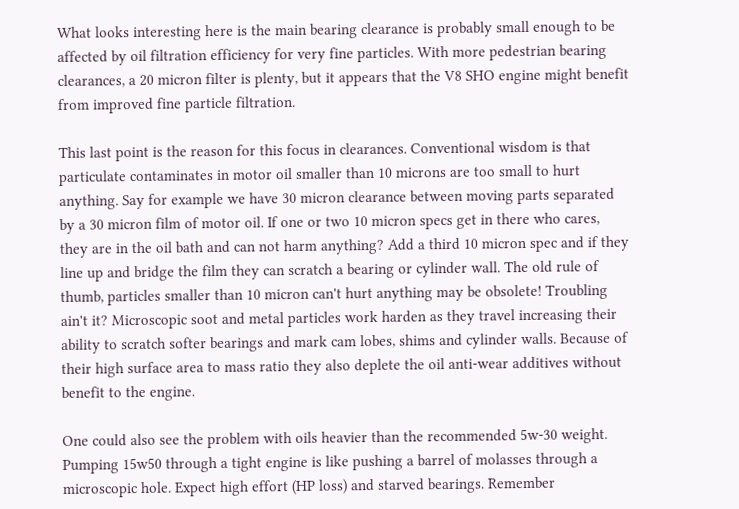What looks interesting here is the main bearing clearance is probably small enough to be affected by oil filtration efficiency for very fine particles. With more pedestrian bearing clearances, a 20 micron filter is plenty, but it appears that the V8 SHO engine might benefit from improved fine particle filtration.

This last point is the reason for this focus in clearances. Conventional wisdom is that particulate contaminates in motor oil smaller than 10 microns are too small to hurt anything. Say for example we have 30 micron clearance between moving parts separated by a 30 micron film of motor oil. If one or two 10 micron specs get in there who cares, they are in the oil bath and can not harm anything? Add a third 10 micron spec and if they line up and bridge the film they can scratch a bearing or cylinder wall. The old rule of thumb, particles smaller than 10 micron can't hurt anything may be obsolete! Troubling ain't it? Microscopic soot and metal particles work harden as they travel increasing their ability to scratch softer bearings and mark cam lobes, shims and cylinder walls. Because of their high surface area to mass ratio they also deplete the oil anti-wear additives without benefit to the engine.

One could also see the problem with oils heavier than the recommended 5w-30 weight. Pumping 15w50 through a tight engine is like pushing a barrel of molasses through a microscopic hole. Expect high effort (HP loss) and starved bearings. Remember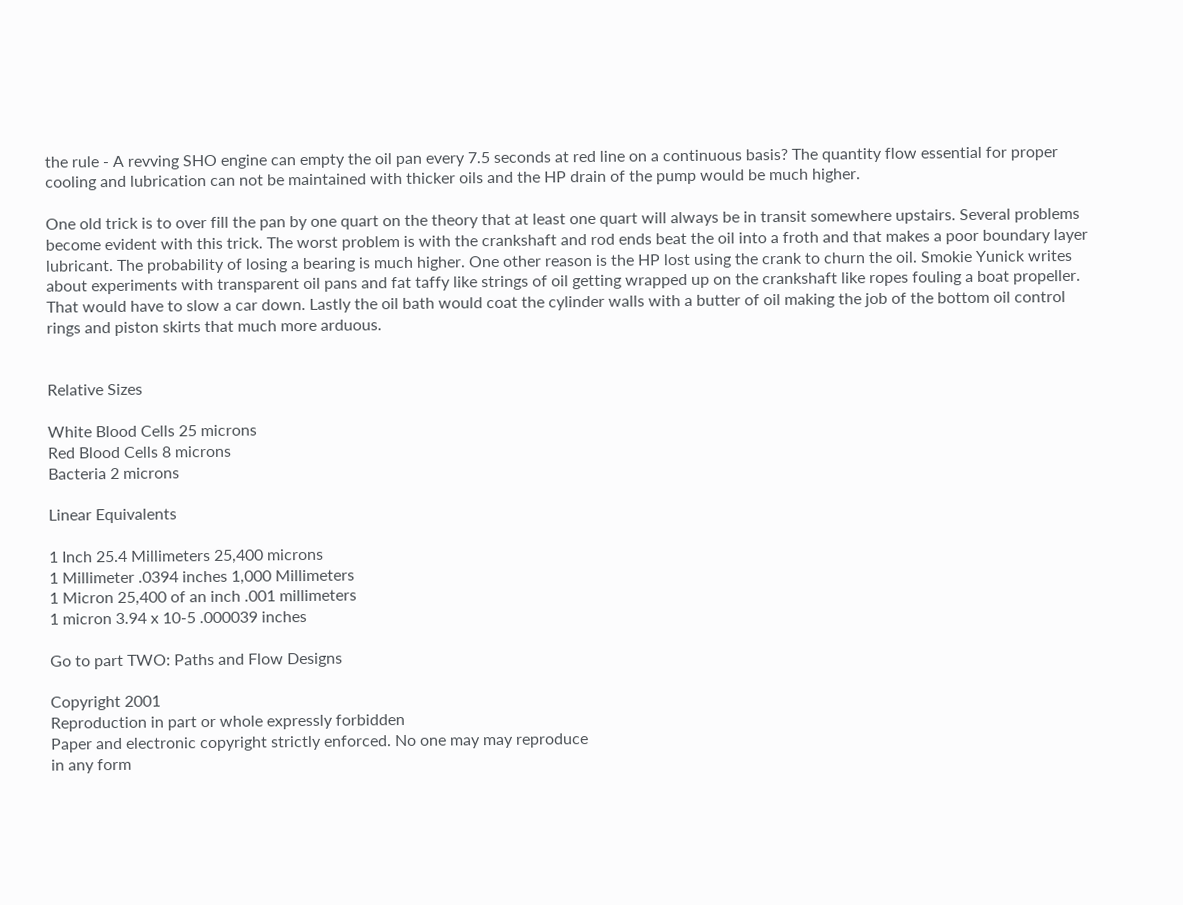the rule - A revving SHO engine can empty the oil pan every 7.5 seconds at red line on a continuous basis? The quantity flow essential for proper cooling and lubrication can not be maintained with thicker oils and the HP drain of the pump would be much higher.

One old trick is to over fill the pan by one quart on the theory that at least one quart will always be in transit somewhere upstairs. Several problems become evident with this trick. The worst problem is with the crankshaft and rod ends beat the oil into a froth and that makes a poor boundary layer lubricant. The probability of losing a bearing is much higher. One other reason is the HP lost using the crank to churn the oil. Smokie Yunick writes about experiments with transparent oil pans and fat taffy like strings of oil getting wrapped up on the crankshaft like ropes fouling a boat propeller. That would have to slow a car down. Lastly the oil bath would coat the cylinder walls with a butter of oil making the job of the bottom oil control rings and piston skirts that much more arduous.


Relative Sizes

White Blood Cells 25 microns
Red Blood Cells 8 microns
Bacteria 2 microns

Linear Equivalents

1 Inch 25.4 Millimeters 25,400 microns
1 Millimeter .0394 inches 1,000 Millimeters
1 Micron 25,400 of an inch .001 millimeters
1 micron 3.94 x 10-5 .000039 inches

Go to part TWO: Paths and Flow Designs

Copyright 2001
Reproduction in part or whole expressly forbidden
Paper and electronic copyright strictly enforced. No one may may reproduce
in any form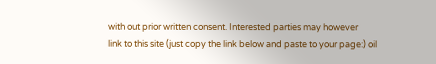with out prior written consent. Interested parties may however
link to this site (just copy the link below and paste to your page:) oil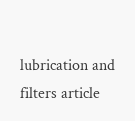lubrication and filters article